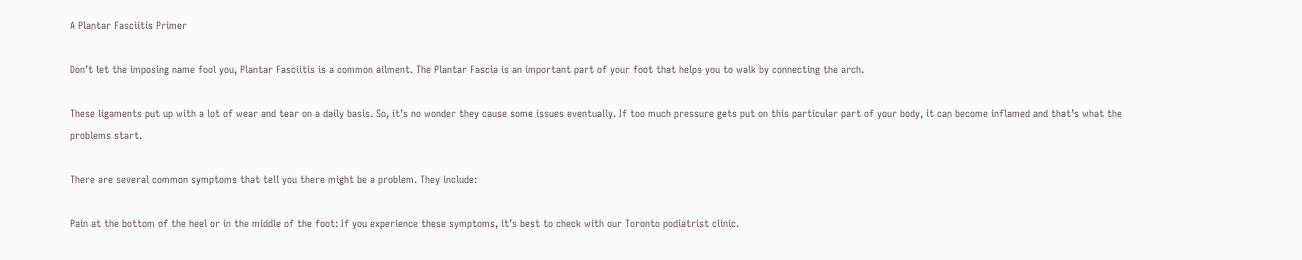A Plantar Fasciitis Primer

Don’t let the imposing name fool you, Plantar Fasciitis is a common ailment. The Plantar Fascia is an important part of your foot that helps you to walk by connecting the arch.

These ligaments put up with a lot of wear and tear on a daily basis. So, it’s no wonder they cause some issues eventually. If too much pressure gets put on this particular part of your body, it can become inflamed and that’s what the problems start.

There are several common symptoms that tell you there might be a problem. They include:

Pain at the bottom of the heel or in the middle of the foot: If you experience these symptoms, it’s best to check with our Toronto podiatrist clinic.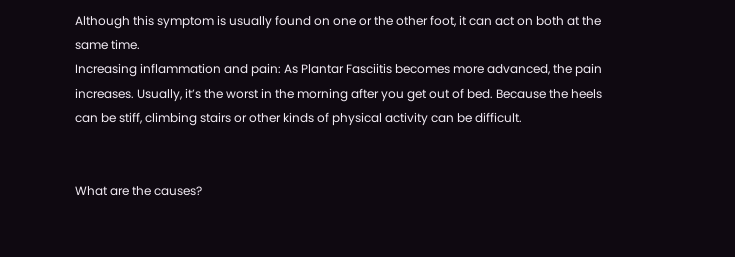Although this symptom is usually found on one or the other foot, it can act on both at the same time.
Increasing inflammation and pain: As Plantar Fasciitis becomes more advanced, the pain increases. Usually, it’s the worst in the morning after you get out of bed. Because the heels can be stiff, climbing stairs or other kinds of physical activity can be difficult.


What are the causes?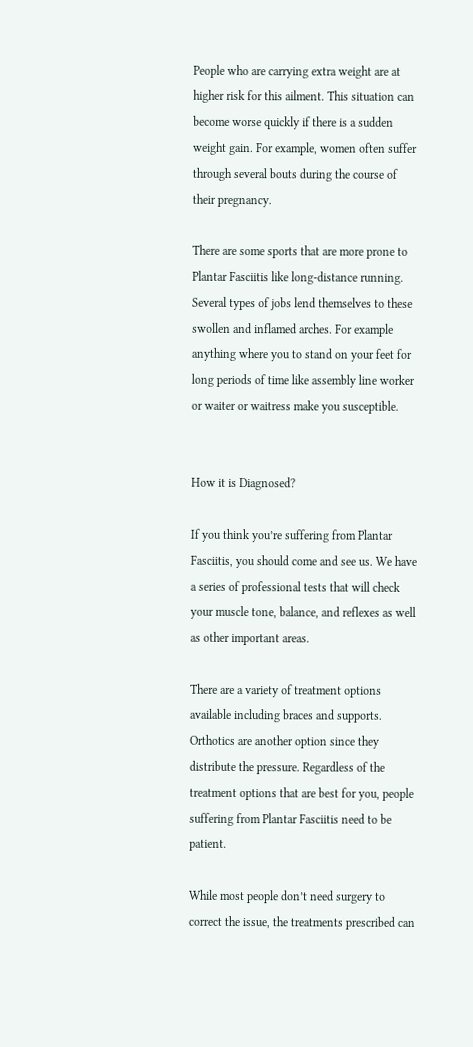People who are carrying extra weight are at higher risk for this ailment. This situation can become worse quickly if there is a sudden weight gain. For example, women often suffer through several bouts during the course of their pregnancy.

There are some sports that are more prone to Plantar Fasciitis like long-distance running. Several types of jobs lend themselves to these swollen and inflamed arches. For example anything where you to stand on your feet for long periods of time like assembly line worker or waiter or waitress make you susceptible.


How it is Diagnosed?

If you think you’re suffering from Plantar Fasciitis, you should come and see us. We have a series of professional tests that will check your muscle tone, balance, and reflexes as well as other important areas.

There are a variety of treatment options available including braces and supports. Orthotics are another option since they distribute the pressure. Regardless of the treatment options that are best for you, people suffering from Plantar Fasciitis need to be patient.

While most people don’t need surgery to correct the issue, the treatments prescribed can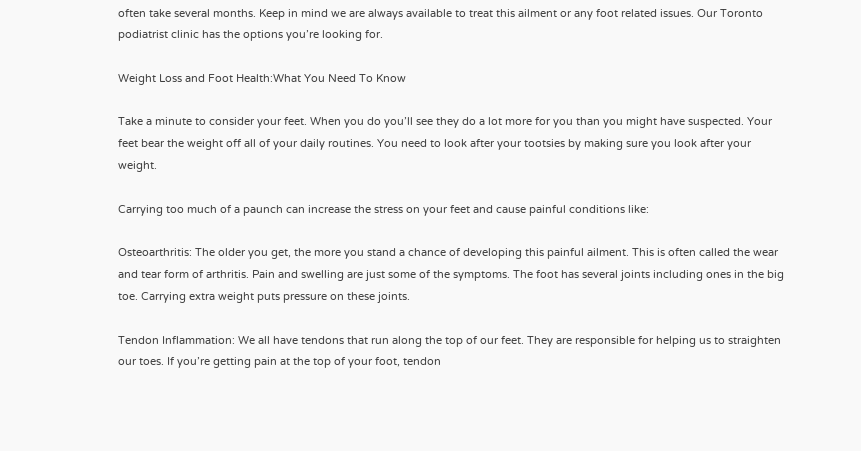often take several months. Keep in mind we are always available to treat this ailment or any foot related issues. Our Toronto podiatrist clinic has the options you’re looking for.

Weight Loss and Foot Health:What You Need To Know

Take a minute to consider your feet. When you do you’ll see they do a lot more for you than you might have suspected. Your feet bear the weight off all of your daily routines. You need to look after your tootsies by making sure you look after your weight.

Carrying too much of a paunch can increase the stress on your feet and cause painful conditions like:

Osteoarthritis: The older you get, the more you stand a chance of developing this painful ailment. This is often called the wear and tear form of arthritis. Pain and swelling are just some of the symptoms. The foot has several joints including ones in the big toe. Carrying extra weight puts pressure on these joints.

Tendon Inflammation: We all have tendons that run along the top of our feet. They are responsible for helping us to straighten our toes. If you’re getting pain at the top of your foot, tendon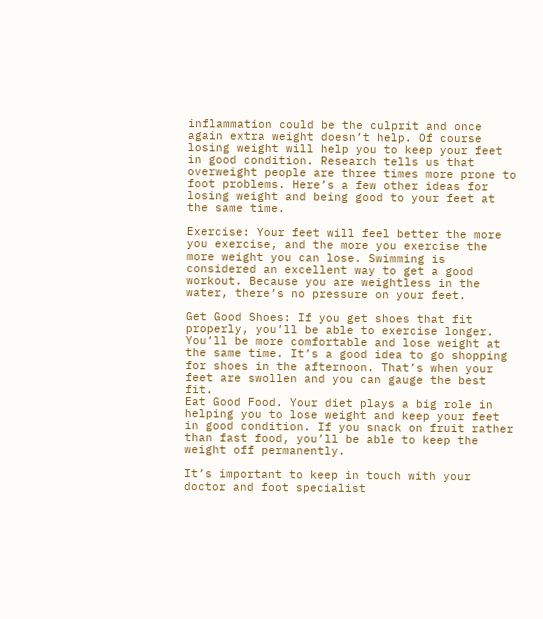inflammation could be the culprit and once again extra weight doesn’t help. Of course losing weight will help you to keep your feet in good condition. Research tells us that overweight people are three times more prone to foot problems. Here’s a few other ideas for losing weight and being good to your feet at the same time.

Exercise: Your feet will feel better the more you exercise, and the more you exercise the more weight you can lose. Swimming is considered an excellent way to get a good workout. Because you are weightless in the water, there’s no pressure on your feet.

Get Good Shoes: If you get shoes that fit properly, you’ll be able to exercise longer. You’ll be more comfortable and lose weight at the same time. It’s a good idea to go shopping for shoes in the afternoon. That’s when your feet are swollen and you can gauge the best fit.
Eat Good Food. Your diet plays a big role in helping you to lose weight and keep your feet in good condition. If you snack on fruit rather than fast food, you’ll be able to keep the weight off permanently.

It’s important to keep in touch with your doctor and foot specialist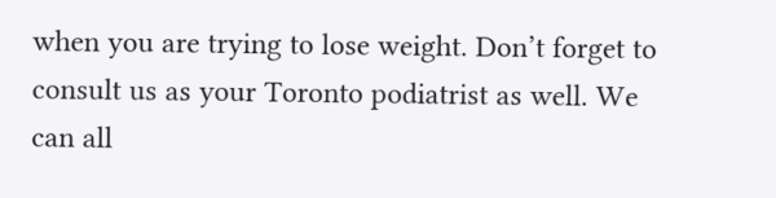when you are trying to lose weight. Don’t forget to consult us as your Toronto podiatrist as well. We can all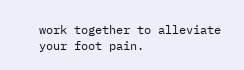work together to alleviate your foot pain.